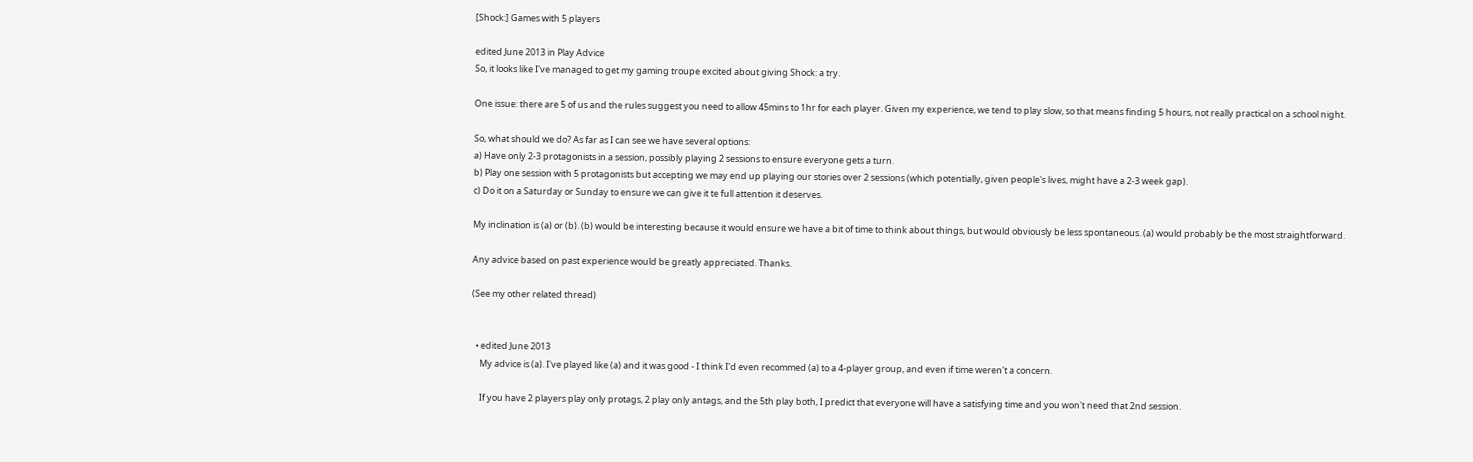[Shock:] Games with 5 players

edited June 2013 in Play Advice
So, it looks like I've managed to get my gaming troupe excited about giving Shock: a try.

One issue: there are 5 of us and the rules suggest you need to allow 45mins to 1hr for each player. Given my experience, we tend to play slow, so that means finding 5 hours, not really practical on a school night.

So, what should we do? As far as I can see we have several options:
a) Have only 2-3 protagonists in a session, possibly playing 2 sessions to ensure everyone gets a turn.
b) Play one session with 5 protagonists but accepting we may end up playing our stories over 2 sessions (which potentially, given people's lives, might have a 2-3 week gap).
c) Do it on a Saturday or Sunday to ensure we can give it te full attention it deserves.

My inclination is (a) or (b). (b) would be interesting because it would ensure we have a bit of time to think about things, but would obviously be less spontaneous. (a) would probably be the most straightforward.

Any advice based on past experience would be greatly appreciated. Thanks.

(See my other related thread)


  • edited June 2013
    My advice is (a). I've played like (a) and it was good - I think I'd even recommed (a) to a 4-player group, and even if time weren't a concern.

    If you have 2 players play only protags, 2 play only antags, and the 5th play both, I predict that everyone will have a satisfying time and you won't need that 2nd session.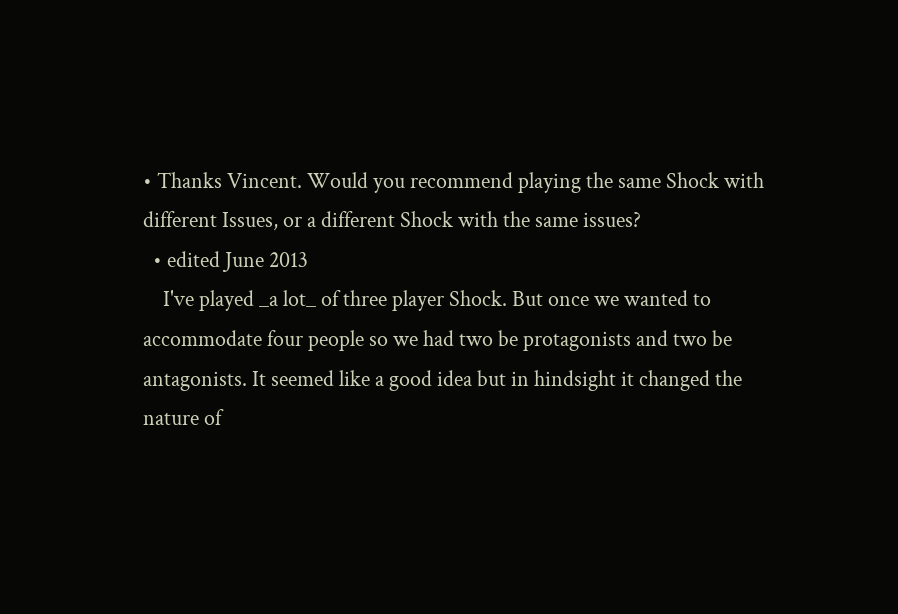• Thanks Vincent. Would you recommend playing the same Shock with different Issues, or a different Shock with the same issues?
  • edited June 2013
    I've played _a lot_ of three player Shock. But once we wanted to accommodate four people so we had two be protagonists and two be antagonists. It seemed like a good idea but in hindsight it changed the nature of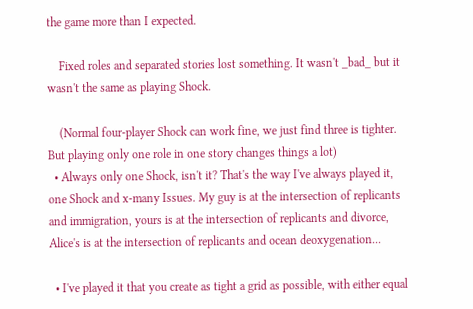the game more than I expected.

    Fixed roles and separated stories lost something. It wasn't _bad_ but it wasn't the same as playing Shock.

    (Normal four-player Shock can work fine, we just find three is tighter. But playing only one role in one story changes things a lot)
  • Always only one Shock, isn't it? That's the way I've always played it, one Shock and x-many Issues. My guy is at the intersection of replicants and immigration, yours is at the intersection of replicants and divorce, Alice's is at the intersection of replicants and ocean deoxygenation...

  • I've played it that you create as tight a grid as possible, with either equal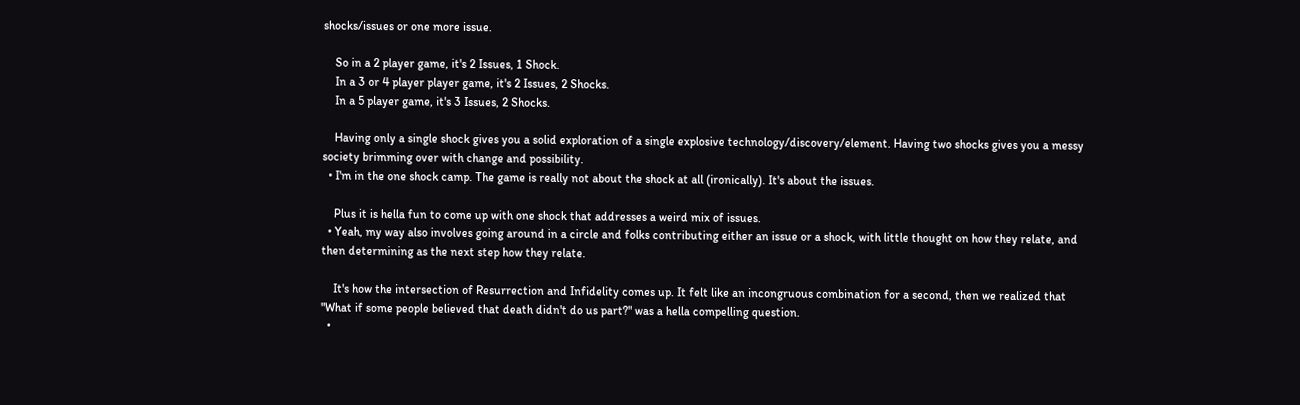shocks/issues or one more issue.

    So in a 2 player game, it's 2 Issues, 1 Shock.
    In a 3 or 4 player player game, it's 2 Issues, 2 Shocks.
    In a 5 player game, it's 3 Issues, 2 Shocks.

    Having only a single shock gives you a solid exploration of a single explosive technology/discovery/element. Having two shocks gives you a messy society brimming over with change and possibility.
  • I'm in the one shock camp. The game is really not about the shock at all (ironically). It's about the issues.

    Plus it is hella fun to come up with one shock that addresses a weird mix of issues.
  • Yeah, my way also involves going around in a circle and folks contributing either an issue or a shock, with little thought on how they relate, and then determining as the next step how they relate.

    It's how the intersection of Resurrection and Infidelity comes up. It felt like an incongruous combination for a second, then we realized that "What if some people believed that death didn't do us part?" was a hella compelling question.
  •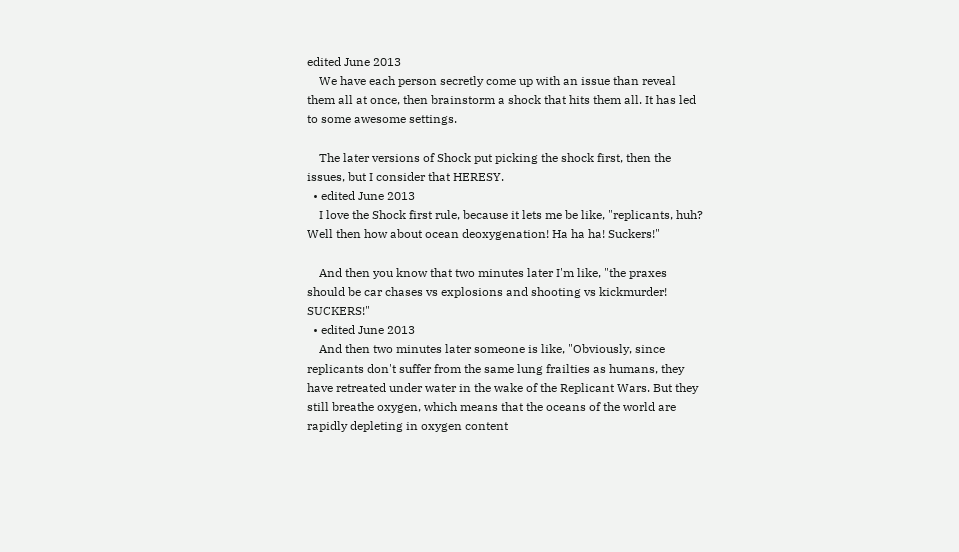edited June 2013
    We have each person secretly come up with an issue than reveal them all at once, then brainstorm a shock that hits them all. It has led to some awesome settings.

    The later versions of Shock put picking the shock first, then the issues, but I consider that HERESY.
  • edited June 2013
    I love the Shock first rule, because it lets me be like, "replicants, huh? Well then how about ocean deoxygenation! Ha ha ha! Suckers!"

    And then you know that two minutes later I'm like, "the praxes should be car chases vs explosions and shooting vs kickmurder! SUCKERS!"
  • edited June 2013
    And then two minutes later someone is like, "Obviously, since replicants don't suffer from the same lung frailties as humans, they have retreated under water in the wake of the Replicant Wars. But they still breathe oxygen, which means that the oceans of the world are rapidly depleting in oxygen content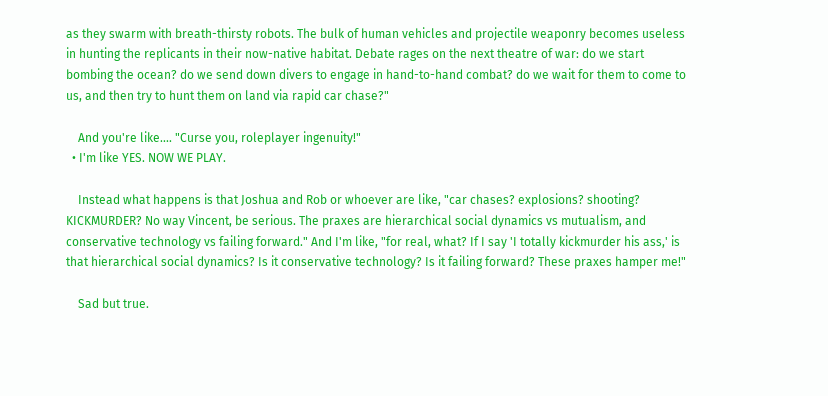as they swarm with breath-thirsty robots. The bulk of human vehicles and projectile weaponry becomes useless in hunting the replicants in their now-native habitat. Debate rages on the next theatre of war: do we start bombing the ocean? do we send down divers to engage in hand-to-hand combat? do we wait for them to come to us, and then try to hunt them on land via rapid car chase?"

    And you're like.... "Curse you, roleplayer ingenuity!"
  • I'm like YES. NOW WE PLAY.

    Instead what happens is that Joshua and Rob or whoever are like, "car chases? explosions? shooting? KICKMURDER? No way Vincent, be serious. The praxes are hierarchical social dynamics vs mutualism, and conservative technology vs failing forward." And I'm like, "for real, what? If I say 'I totally kickmurder his ass,' is that hierarchical social dynamics? Is it conservative technology? Is it failing forward? These praxes hamper me!"

    Sad but true.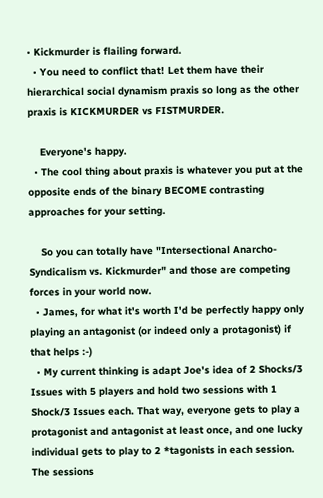• Kickmurder is flailing forward.
  • You need to conflict that! Let them have their hierarchical social dynamism praxis so long as the other praxis is KICKMURDER vs FISTMURDER.

    Everyone's happy.
  • The cool thing about praxis is whatever you put at the opposite ends of the binary BECOME contrasting approaches for your setting.

    So you can totally have "Intersectional Anarcho-Syndicalism vs. Kickmurder" and those are competing forces in your world now.
  • James, for what it's worth I'd be perfectly happy only playing an antagonist (or indeed only a protagonist) if that helps :-)
  • My current thinking is adapt Joe's idea of 2 Shocks/3 Issues with 5 players and hold two sessions with 1 Shock/3 Issues each. That way, everyone gets to play a protagonist and antagonist at least once, and one lucky individual gets to play to 2 *tagonists in each session. The sessions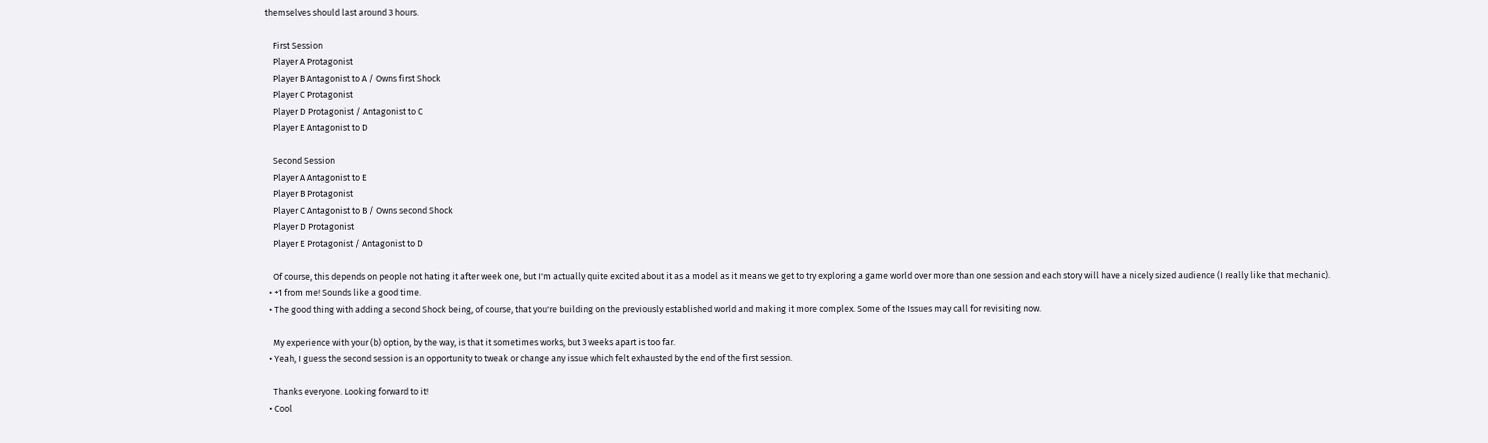themselves should last around 3 hours.

    First Session
    Player A Protagonist
    Player B Antagonist to A / Owns first Shock
    Player C Protagonist
    Player D Protagonist / Antagonist to C
    Player E Antagonist to D

    Second Session
    Player A Antagonist to E
    Player B Protagonist
    Player C Antagonist to B / Owns second Shock
    Player D Protagonist
    Player E Protagonist / Antagonist to D

    Of course, this depends on people not hating it after week one, but I'm actually quite excited about it as a model as it means we get to try exploring a game world over more than one session and each story will have a nicely sized audience (I really like that mechanic).
  • +1 from me! Sounds like a good time.
  • The good thing with adding a second Shock being, of course, that you're building on the previously established world and making it more complex. Some of the Issues may call for revisiting now.

    My experience with your (b) option, by the way, is that it sometimes works, but 3 weeks apart is too far.
  • Yeah, I guess the second session is an opportunity to tweak or change any issue which felt exhausted by the end of the first session.

    Thanks everyone. Looking forward to it!
  • Cool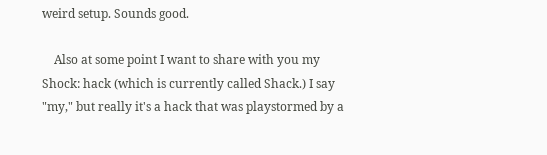weird setup. Sounds good.

    Also at some point I want to share with you my Shock: hack (which is currently called Shack.) I say "my," but really it's a hack that was playstormed by a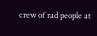crew of rad people at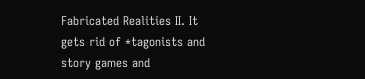Fabricated Realities II. It gets rid of *tagonists and story games and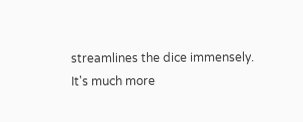streamlines the dice immensely. It's much more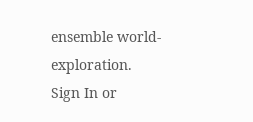ensemble world-exploration.
Sign In or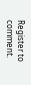Register to comment.